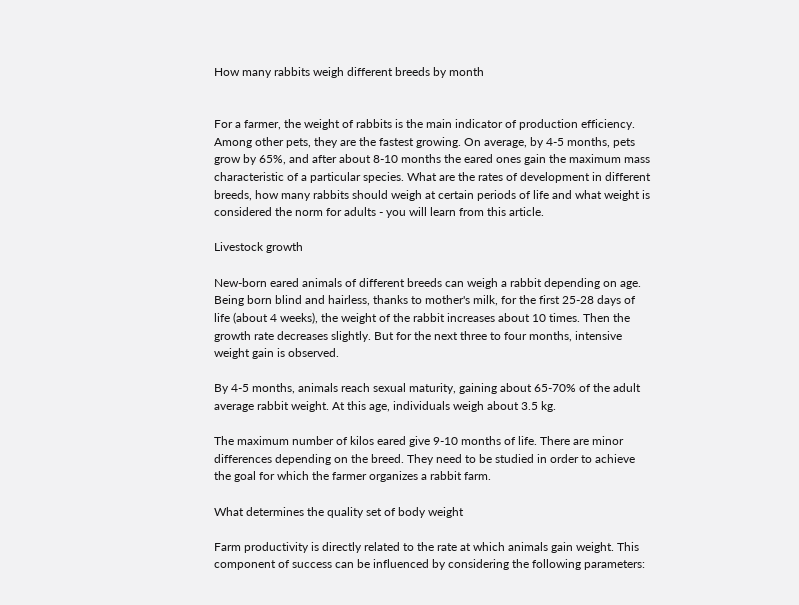How many rabbits weigh different breeds by month


For a farmer, the weight of rabbits is the main indicator of production efficiency. Among other pets, they are the fastest growing. On average, by 4-5 months, pets grow by 65%, and after about 8-10 months the eared ones gain the maximum mass characteristic of a particular species. What are the rates of development in different breeds, how many rabbits should weigh at certain periods of life and what weight is considered the norm for adults - you will learn from this article.

Livestock growth

New-born eared animals of different breeds can weigh a rabbit depending on age. Being born blind and hairless, thanks to mother's milk, for the first 25-28 days of life (about 4 weeks), the weight of the rabbit increases about 10 times. Then the growth rate decreases slightly. But for the next three to four months, intensive weight gain is observed.

By 4-5 months, animals reach sexual maturity, gaining about 65-70% of the adult average rabbit weight. At this age, individuals weigh about 3.5 kg.

The maximum number of kilos eared give 9-10 months of life. There are minor differences depending on the breed. They need to be studied in order to achieve the goal for which the farmer organizes a rabbit farm.

What determines the quality set of body weight

Farm productivity is directly related to the rate at which animals gain weight. This component of success can be influenced by considering the following parameters: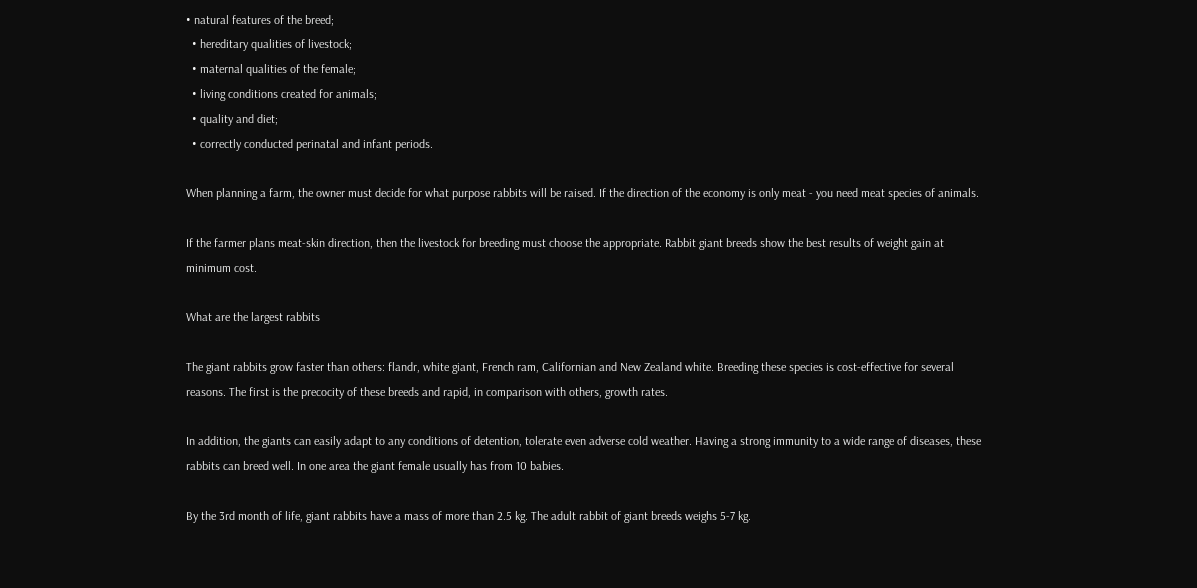• natural features of the breed;
  • hereditary qualities of livestock;
  • maternal qualities of the female;
  • living conditions created for animals;
  • quality and diet;
  • correctly conducted perinatal and infant periods.

When planning a farm, the owner must decide for what purpose rabbits will be raised. If the direction of the economy is only meat - you need meat species of animals.

If the farmer plans meat-skin direction, then the livestock for breeding must choose the appropriate. Rabbit giant breeds show the best results of weight gain at minimum cost.

What are the largest rabbits

The giant rabbits grow faster than others: flandr, white giant, French ram, Californian and New Zealand white. Breeding these species is cost-effective for several reasons. The first is the precocity of these breeds and rapid, in comparison with others, growth rates.

In addition, the giants can easily adapt to any conditions of detention, tolerate even adverse cold weather. Having a strong immunity to a wide range of diseases, these rabbits can breed well. In one area the giant female usually has from 10 babies.

By the 3rd month of life, giant rabbits have a mass of more than 2.5 kg. The adult rabbit of giant breeds weighs 5-7 kg.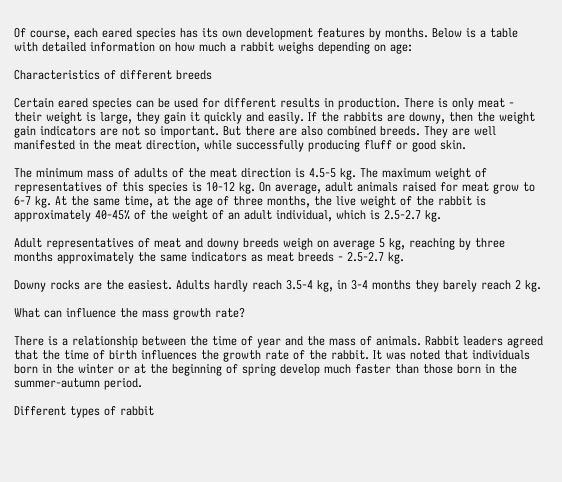Of course, each eared species has its own development features by months. Below is a table with detailed information on how much a rabbit weighs depending on age:

Characteristics of different breeds

Certain eared species can be used for different results in production. There is only meat - their weight is large, they gain it quickly and easily. If the rabbits are downy, then the weight gain indicators are not so important. But there are also combined breeds. They are well manifested in the meat direction, while successfully producing fluff or good skin.

The minimum mass of adults of the meat direction is 4.5-5 kg. The maximum weight of representatives of this species is 10-12 kg. On average, adult animals raised for meat grow to 6-7 kg. At the same time, at the age of three months, the live weight of the rabbit is approximately 40-45% of the weight of an adult individual, which is 2.5-2.7 kg.

Adult representatives of meat and downy breeds weigh on average 5 kg, reaching by three months approximately the same indicators as meat breeds - 2.5-2.7 kg.

Downy rocks are the easiest. Adults hardly reach 3.5-4 kg, in 3-4 months they barely reach 2 kg.

What can influence the mass growth rate?

There is a relationship between the time of year and the mass of animals. Rabbit leaders agreed that the time of birth influences the growth rate of the rabbit. It was noted that individuals born in the winter or at the beginning of spring develop much faster than those born in the summer-autumn period.

Different types of rabbit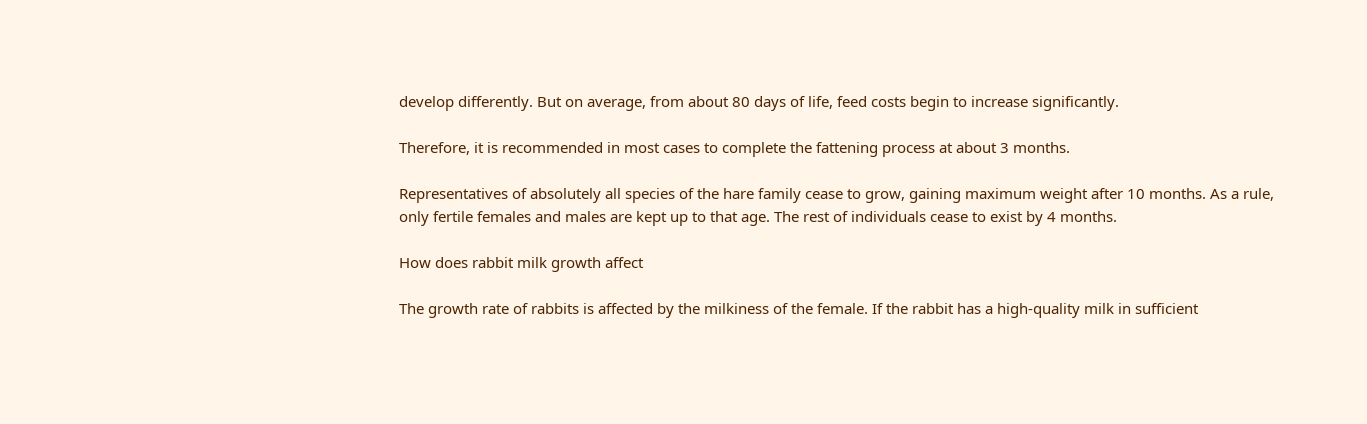develop differently. But on average, from about 80 days of life, feed costs begin to increase significantly.

Therefore, it is recommended in most cases to complete the fattening process at about 3 months.

Representatives of absolutely all species of the hare family cease to grow, gaining maximum weight after 10 months. As a rule, only fertile females and males are kept up to that age. The rest of individuals cease to exist by 4 months.

How does rabbit milk growth affect

The growth rate of rabbits is affected by the milkiness of the female. If the rabbit has a high-quality milk in sufficient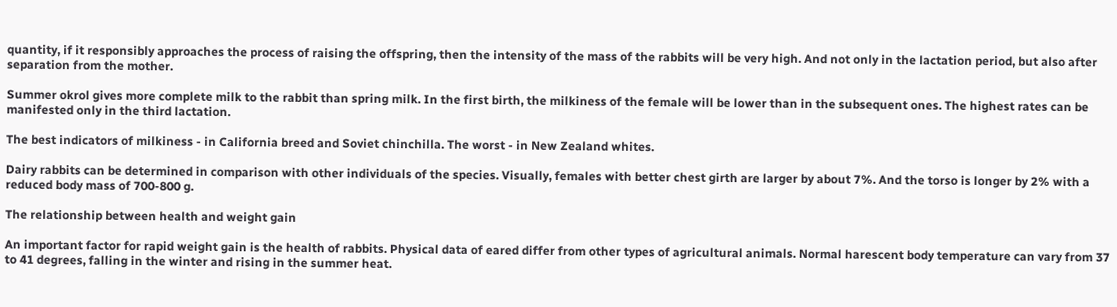quantity, if it responsibly approaches the process of raising the offspring, then the intensity of the mass of the rabbits will be very high. And not only in the lactation period, but also after separation from the mother.

Summer okrol gives more complete milk to the rabbit than spring milk. In the first birth, the milkiness of the female will be lower than in the subsequent ones. The highest rates can be manifested only in the third lactation.

The best indicators of milkiness - in California breed and Soviet chinchilla. The worst - in New Zealand whites.

Dairy rabbits can be determined in comparison with other individuals of the species. Visually, females with better chest girth are larger by about 7%. And the torso is longer by 2% with a reduced body mass of 700-800 g.

The relationship between health and weight gain

An important factor for rapid weight gain is the health of rabbits. Physical data of eared differ from other types of agricultural animals. Normal harescent body temperature can vary from 37 to 41 degrees, falling in the winter and rising in the summer heat.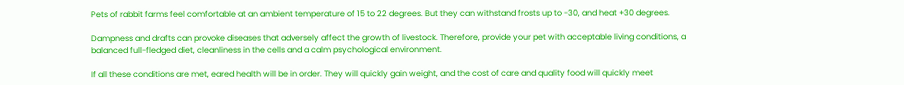Pets of rabbit farms feel comfortable at an ambient temperature of 15 to 22 degrees. But they can withstand frosts up to -30, and heat +30 degrees.

Dampness and drafts can provoke diseases that adversely affect the growth of livestock. Therefore, provide your pet with acceptable living conditions, a balanced full-fledged diet, cleanliness in the cells and a calm psychological environment.

If all these conditions are met, eared health will be in order. They will quickly gain weight, and the cost of care and quality food will quickly meet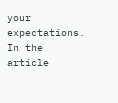your expectations. In the article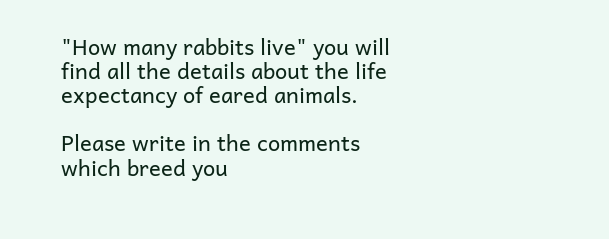"How many rabbits live" you will find all the details about the life expectancy of eared animals.

Please write in the comments which breed you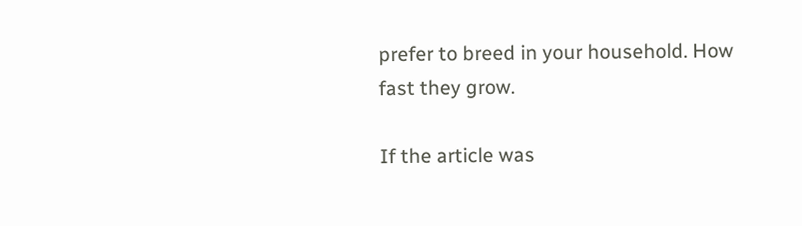prefer to breed in your household. How fast they grow.

If the article was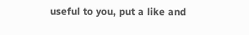useful to you, put a like and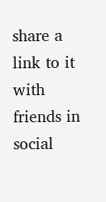share a link to it with friends in social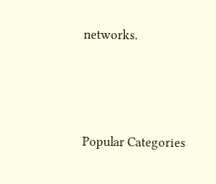networks.




Popular Categories